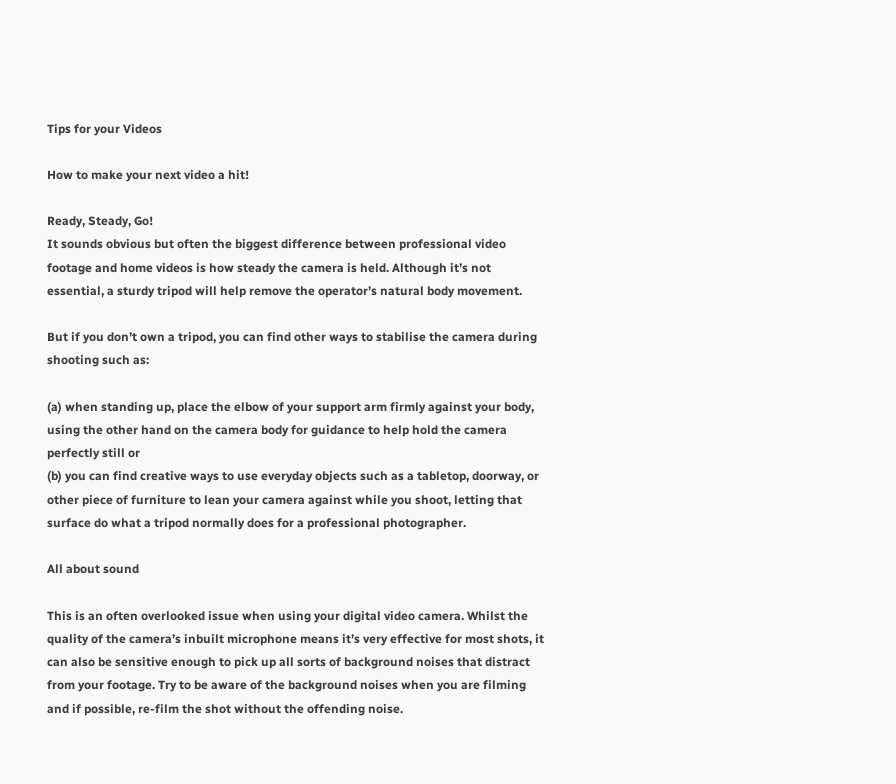Tips for your Videos

How to make your next video a hit!

Ready, Steady, Go!
It sounds obvious but often the biggest difference between professional video footage and home videos is how steady the camera is held. Although it’s not essential, a sturdy tripod will help remove the operator’s natural body movement.

But if you don’t own a tripod, you can find other ways to stabilise the camera during shooting such as:

(a) when standing up, place the elbow of your support arm firmly against your body, using the other hand on the camera body for guidance to help hold the camera perfectly still or
(b) you can find creative ways to use everyday objects such as a tabletop, doorway, or other piece of furniture to lean your camera against while you shoot, letting that surface do what a tripod normally does for a professional photographer.

All about sound

This is an often overlooked issue when using your digital video camera. Whilst the quality of the camera’s inbuilt microphone means it’s very effective for most shots, it can also be sensitive enough to pick up all sorts of background noises that distract from your footage. Try to be aware of the background noises when you are filming and if possible, re-film the shot without the offending noise.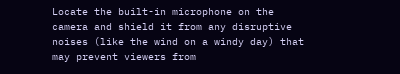Locate the built-in microphone on the camera and shield it from any disruptive noises (like the wind on a windy day) that may prevent viewers from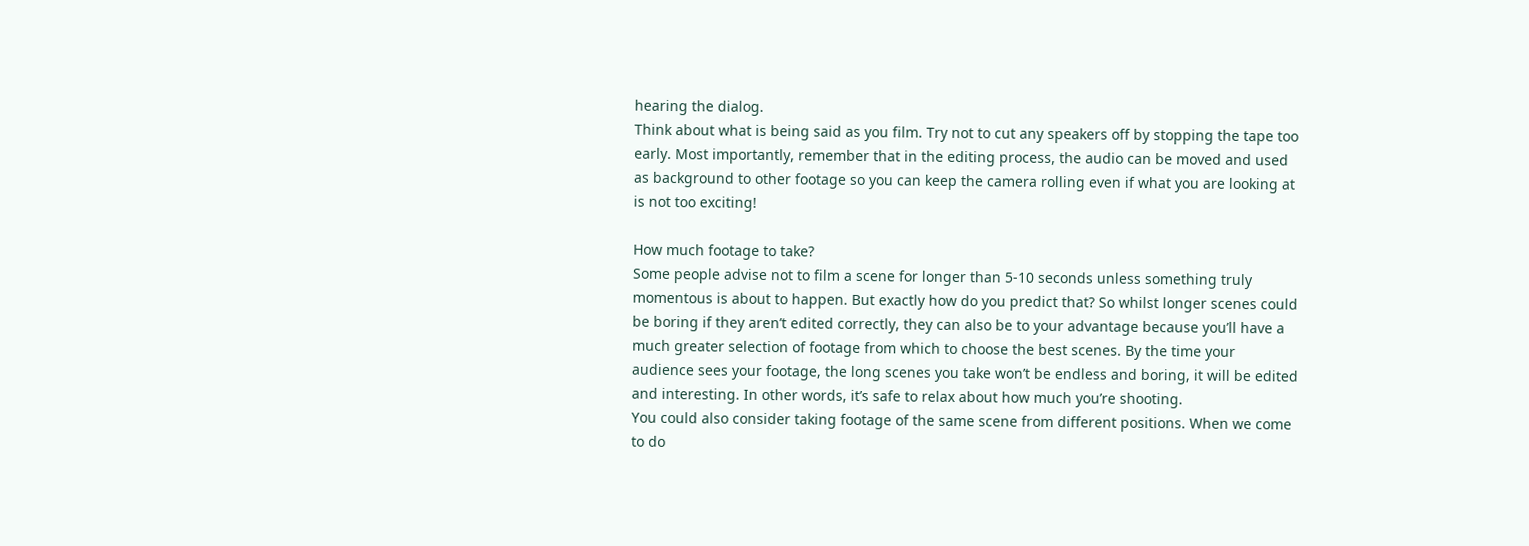hearing the dialog.
Think about what is being said as you film. Try not to cut any speakers off by stopping the tape too early. Most importantly, remember that in the editing process, the audio can be moved and used as background to other footage so you can keep the camera rolling even if what you are looking at is not too exciting!

How much footage to take?
Some people advise not to film a scene for longer than 5-10 seconds unless something truly momentous is about to happen. But exactly how do you predict that? So whilst longer scenes could be boring if they aren’t edited correctly, they can also be to your advantage because you’ll have a much greater selection of footage from which to choose the best scenes. By the time your audience sees your footage, the long scenes you take won’t be endless and boring, it will be edited and interesting. In other words, it’s safe to relax about how much you’re shooting.
You could also consider taking footage of the same scene from different positions. When we come to do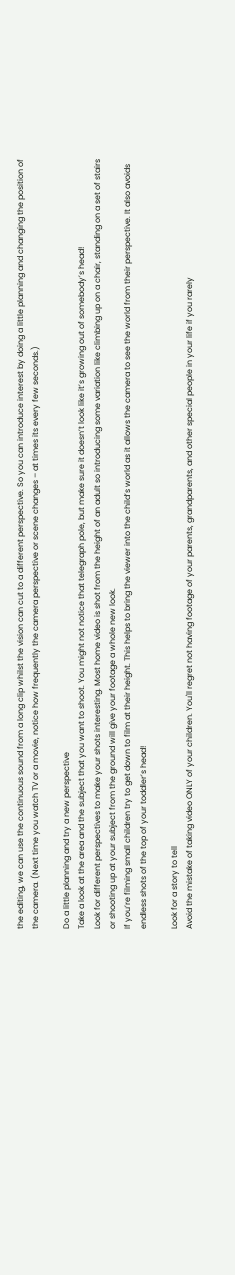the editing, we can use the continuous sound from a long clip whilst the vision can cut to a different perspective. So you can introduce interest by doing a little planning and changing the position of the camera. (Next time you watch TV or a movie, notice how frequently the camera perspective or scene changes – at times its every few seconds.)

Do a little planning and try a new perspective
Take a look at the area and the subject that you want to shoot. You might not notice that telegraph pole, but make sure it doesn’t look like it’s growing out of somebody’s head!
Look for different perspectives to make your shots interesting. Most home video is shot from the height of an adult so introducing some variation like climbing up on a chair, standing on a set of stairs or shooting up at your subject from the ground will give your footage a whole new look.
If you’re filming small children try to get down to film at their height. This helps to bring the viewer into the child’s world as it allows the camera to see the world from their perspective. It also avoids endless shots of the top of your toddler’s head!

Look for a story to tell
Avoid the mistake of taking video ONLY of your children. You'll regret not having footage of your parents, grandparents, and other special people in your life if you rarely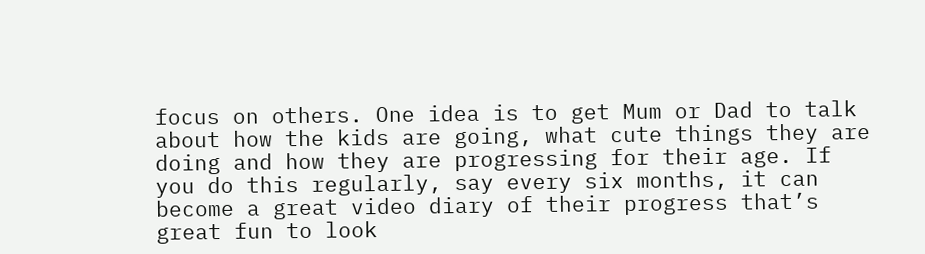focus on others. One idea is to get Mum or Dad to talk about how the kids are going, what cute things they are doing and how they are progressing for their age. If you do this regularly, say every six months, it can become a great video diary of their progress that’s great fun to look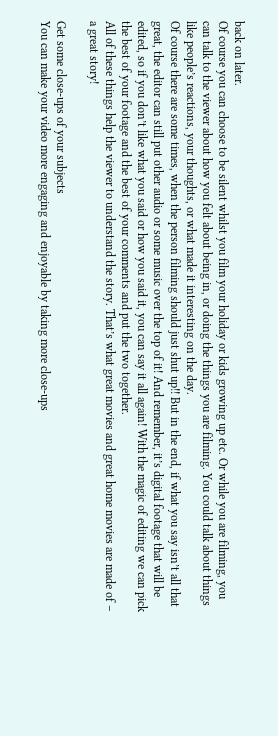back on later.
Of course you can choose to be silent whilst you film your holiday or kids growing up etc. Or while you are filming, you can talk to the viewer about how you felt about being in, or doing the things you are filming. You could talk about things like people’s reactions, your thoughts, or what made it interesting on the day.
Of course there are some times, when the person filming should just shut up!! But in the end, if what you say isn’t all that great, the editor can still put other audio or some music over the top of it! And remember, it’s digital footage that will be edited, so if you don’t like what you said or how you said it, you can say it all again! With the magic of editing we can pick the best of your footage and the best of your comments and put the two together.
All of these things help the viewer to understand the story. That’s what great movies and great home movies are made of – a great story!

Get some close-ups of your subjects
You can make your video more engaging and enjoyable by taking more close-ups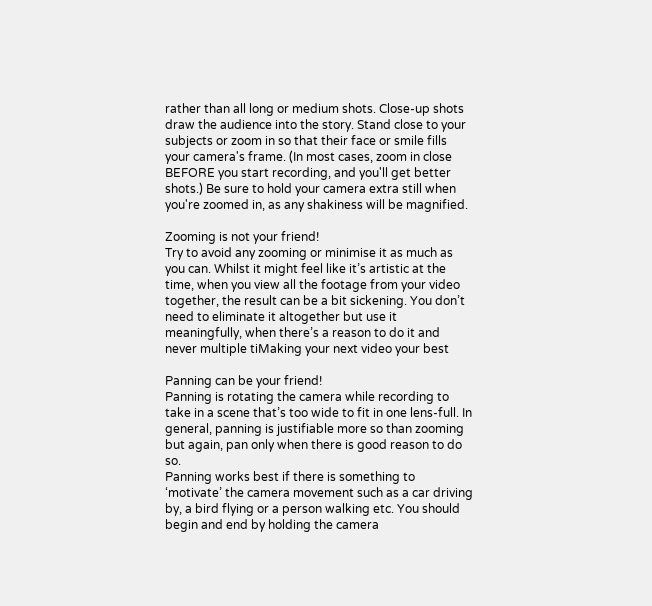rather than all long or medium shots. Close-up shots draw the audience into the story. Stand close to your subjects or zoom in so that their face or smile fills your camera's frame. (In most cases, zoom in close BEFORE you start recording, and you'll get better shots.) Be sure to hold your camera extra still when you're zoomed in, as any shakiness will be magnified.

Zooming is not your friend!
Try to avoid any zooming or minimise it as much as you can. Whilst it might feel like it’s artistic at the time, when you view all the footage from your video together, the result can be a bit sickening. You don’t need to eliminate it altogether but use it meaningfully, when there’s a reason to do it and never multiple tiMaking your next video your best

Panning can be your friend!
Panning is rotating the camera while recording to take in a scene that’s too wide to fit in one lens-full. In general, panning is justifiable more so than zooming but again, pan only when there is good reason to do so.
Panning works best if there is something to ‘motivate’ the camera movement such as a car driving by, a bird flying or a person walking etc. You should begin and end by holding the camera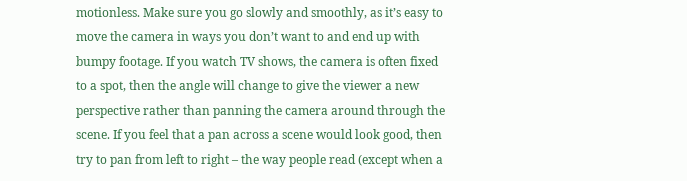motionless. Make sure you go slowly and smoothly, as it’s easy to move the camera in ways you don’t want to and end up with bumpy footage. If you watch TV shows, the camera is often fixed to a spot, then the angle will change to give the viewer a new perspective rather than panning the camera around through the scene. If you feel that a pan across a scene would look good, then try to pan from left to right – the way people read (except when a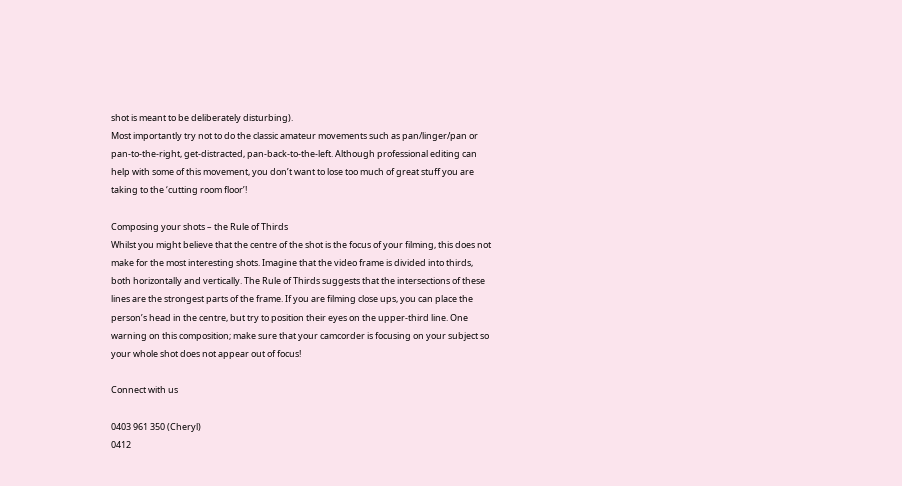shot is meant to be deliberately disturbing).
Most importantly try not to do the classic amateur movements such as pan/linger/pan or pan-to-the-right, get-distracted, pan-back-to-the-left. Although professional editing can help with some of this movement, you don’t want to lose too much of great stuff you are taking to the ‘cutting room floor’!

Composing your shots – the Rule of Thirds
Whilst you might believe that the centre of the shot is the focus of your filming, this does not make for the most interesting shots. Imagine that the video frame is divided into thirds, both horizontally and vertically. The Rule of Thirds suggests that the intersections of these lines are the strongest parts of the frame. If you are filming close ups, you can place the person’s head in the centre, but try to position their eyes on the upper-third line. One warning on this composition; make sure that your camcorder is focusing on your subject so your whole shot does not appear out of focus!

Connect with us

0403 961 350 (Cheryl)
0412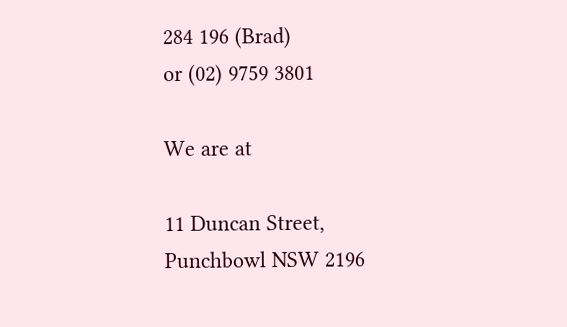284 196 (Brad)
or (02) 9759 3801

We are at

11 Duncan Street,
Punchbowl NSW 2196